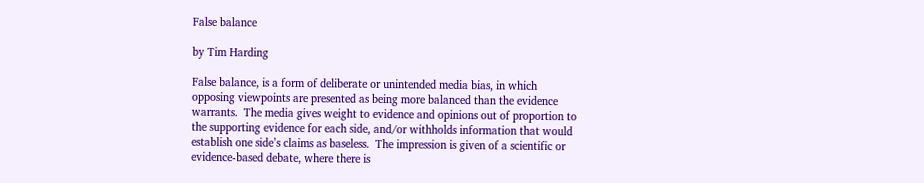False balance

by Tim Harding

False balance, is a form of deliberate or unintended media bias, in which opposing viewpoints are presented as being more balanced than the evidence warrants.  The media gives weight to evidence and opinions out of proportion to the supporting evidence for each side, and/or withholds information that would establish one side’s claims as baseless.  The impression is given of a scientific or evidence-based debate, where there is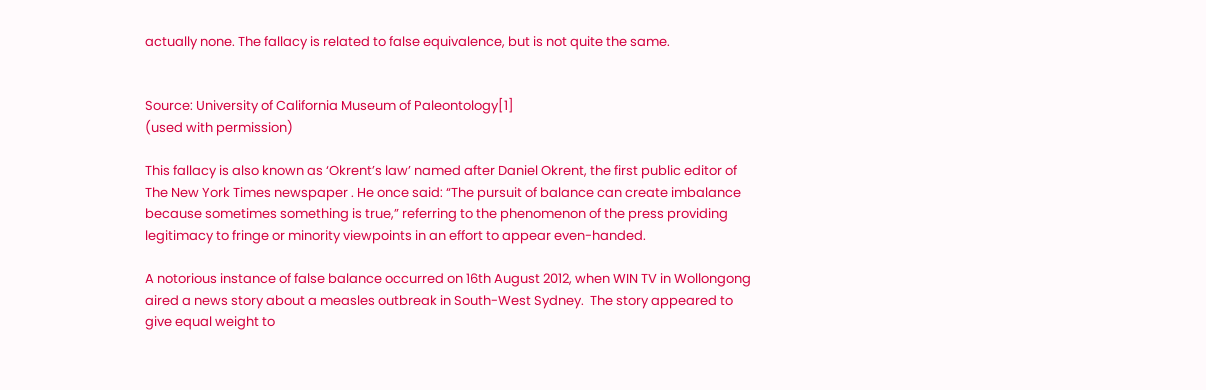actually none. The fallacy is related to false equivalence, but is not quite the same.


Source: University of California Museum of Paleontology[1]
(used with permission)

This fallacy is also known as ‘Okrent’s law’ named after Daniel Okrent, the first public editor of The New York Times newspaper . He once said: “The pursuit of balance can create imbalance because sometimes something is true,” referring to the phenomenon of the press providing legitimacy to fringe or minority viewpoints in an effort to appear even-handed.

A notorious instance of false balance occurred on 16th August 2012, when WIN TV in Wollongong aired a news story about a measles outbreak in South-West Sydney.  The story appeared to give equal weight to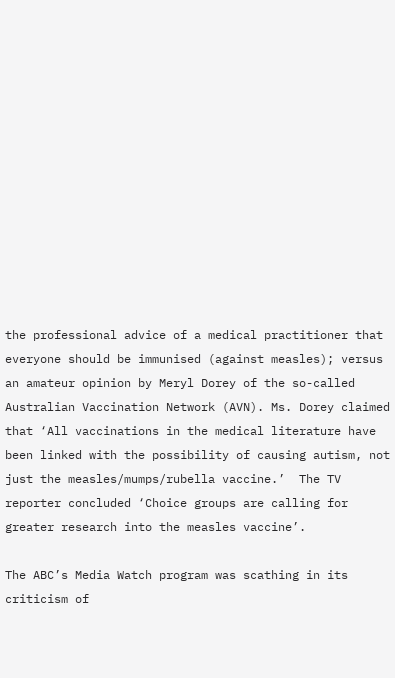the professional advice of a medical practitioner that everyone should be immunised (against measles); versus an amateur opinion by Meryl Dorey of the so-called Australian Vaccination Network (AVN). Ms. Dorey claimed that ‘All vaccinations in the medical literature have been linked with the possibility of causing autism, not just the measles/mumps/rubella vaccine.’  The TV reporter concluded ‘Choice groups are calling for greater research into the measles vaccine’.

The ABC’s Media Watch program was scathing in its criticism of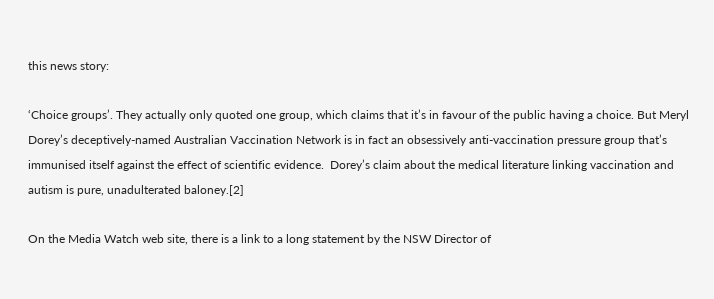this news story:

‘Choice groups’. They actually only quoted one group, which claims that it’s in favour of the public having a choice. But Meryl Dorey’s deceptively-named Australian Vaccination Network is in fact an obsessively anti-vaccination pressure group that’s immunised itself against the effect of scientific evidence.  Dorey’s claim about the medical literature linking vaccination and autism is pure, unadulterated baloney.[2]

On the Media Watch web site, there is a link to a long statement by the NSW Director of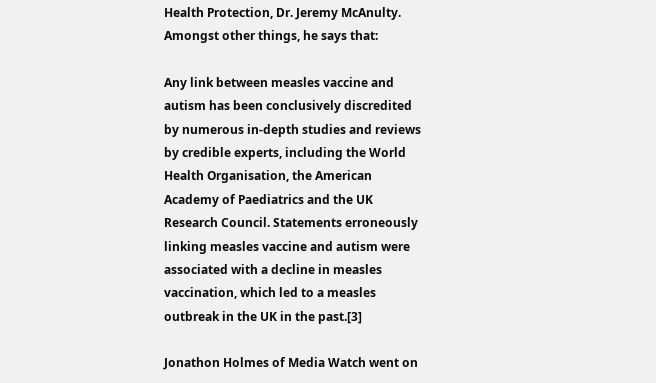Health Protection, Dr. Jeremy McAnulty. Amongst other things, he says that:

Any link between measles vaccine and autism has been conclusively discredited by numerous in-depth studies and reviews by credible experts, including the World Health Organisation, the American Academy of Paediatrics and the UK Research Council. Statements erroneously linking measles vaccine and autism were associated with a decline in measles vaccination, which led to a measles outbreak in the UK in the past.[3]

Jonathon Holmes of Media Watch went on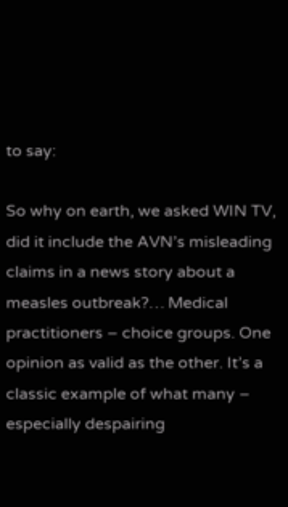to say:

So why on earth, we asked WIN TV, did it include the AVN’s misleading claims in a news story about a measles outbreak?… Medical practitioners – choice groups. One opinion as valid as the other. It’s a classic example of what many – especially despairing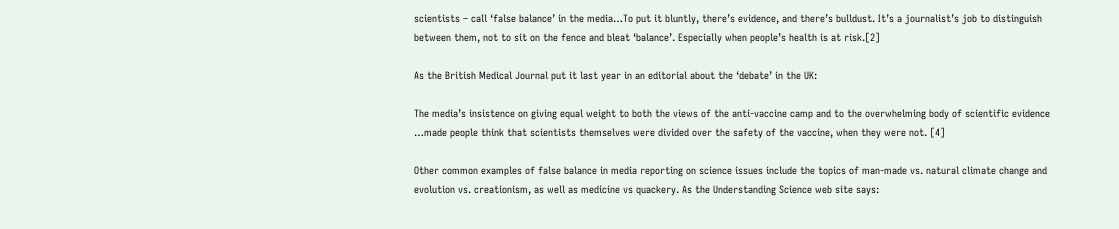scientists – call ‘false balance’ in the media…To put it bluntly, there’s evidence, and there’s bulldust. It’s a journalist’s job to distinguish between them, not to sit on the fence and bleat ‘balance’. Especially when people’s health is at risk.[2]

As the British Medical Journal put it last year in an editorial about the ‘debate’ in the UK:

The media’s insistence on giving equal weight to both the views of the anti-vaccine camp and to the overwhelming body of scientific evidence …made people think that scientists themselves were divided over the safety of the vaccine, when they were not. [4]

Other common examples of false balance in media reporting on science issues include the topics of man-made vs. natural climate change and evolution vs. creationism, as well as medicine vs quackery. As the Understanding Science web site says: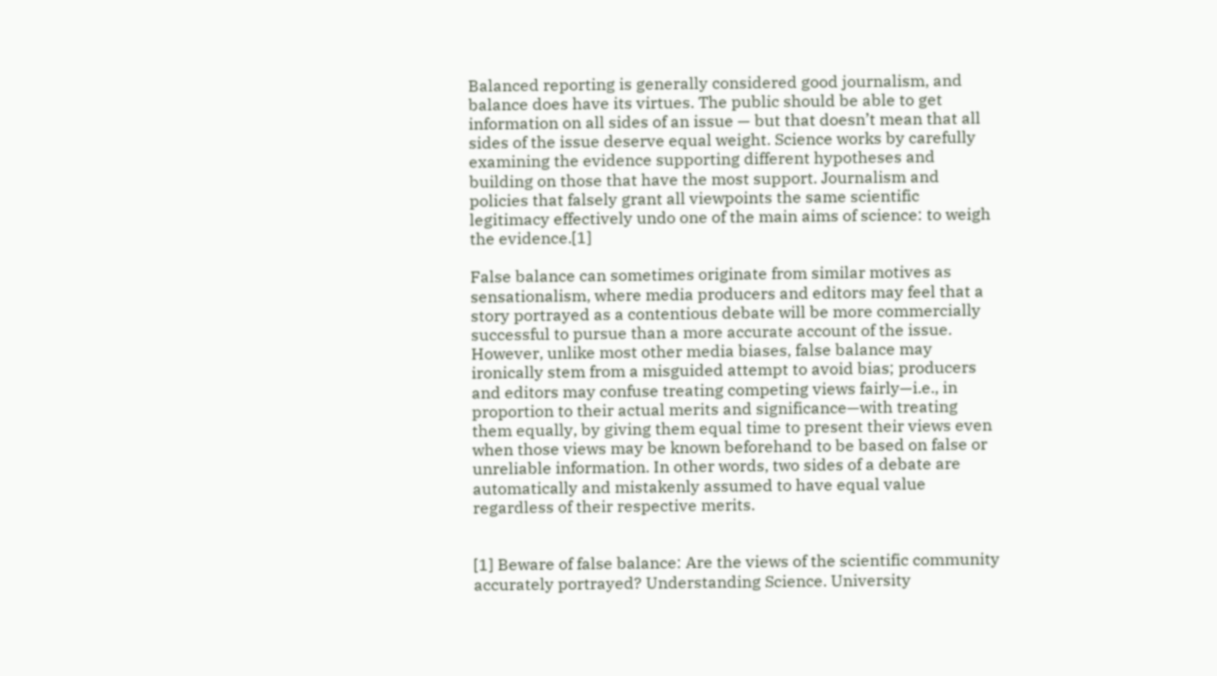Balanced reporting is generally considered good journalism, and balance does have its virtues. The public should be able to get information on all sides of an issue — but that doesn’t mean that all sides of the issue deserve equal weight. Science works by carefully examining the evidence supporting different hypotheses and building on those that have the most support. Journalism and policies that falsely grant all viewpoints the same scientific legitimacy effectively undo one of the main aims of science: to weigh the evidence.[1]

False balance can sometimes originate from similar motives as sensationalism, where media producers and editors may feel that a story portrayed as a contentious debate will be more commercially successful to pursue than a more accurate account of the issue. However, unlike most other media biases, false balance may ironically stem from a misguided attempt to avoid bias; producers and editors may confuse treating competing views fairly—i.e., in proportion to their actual merits and significance—with treating them equally, by giving them equal time to present their views even when those views may be known beforehand to be based on false or unreliable information. In other words, two sides of a debate are automatically and mistakenly assumed to have equal value regardless of their respective merits.


[1] Beware of false balance: Are the views of the scientific community accurately portrayed? Understanding Science. University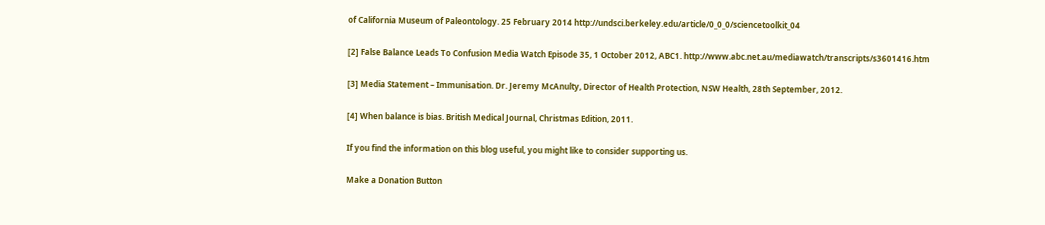of California Museum of Paleontology. 25 February 2014 http://undsci.berkeley.edu/article/0_0_0/sciencetoolkit_04

[2] False Balance Leads To Confusion Media Watch Episode 35, 1 October 2012, ABC1. http://www.abc.net.au/mediawatch/transcripts/s3601416.htm

[3] Media Statement – Immunisation. Dr. Jeremy McAnulty, Director of Health Protection, NSW Health, 28th September, 2012.

[4] When balance is bias. British Medical Journal, Christmas Edition, 2011.

If you find the information on this blog useful, you might like to consider supporting us.

Make a Donation Button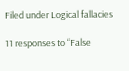Filed under Logical fallacies

11 responses to “False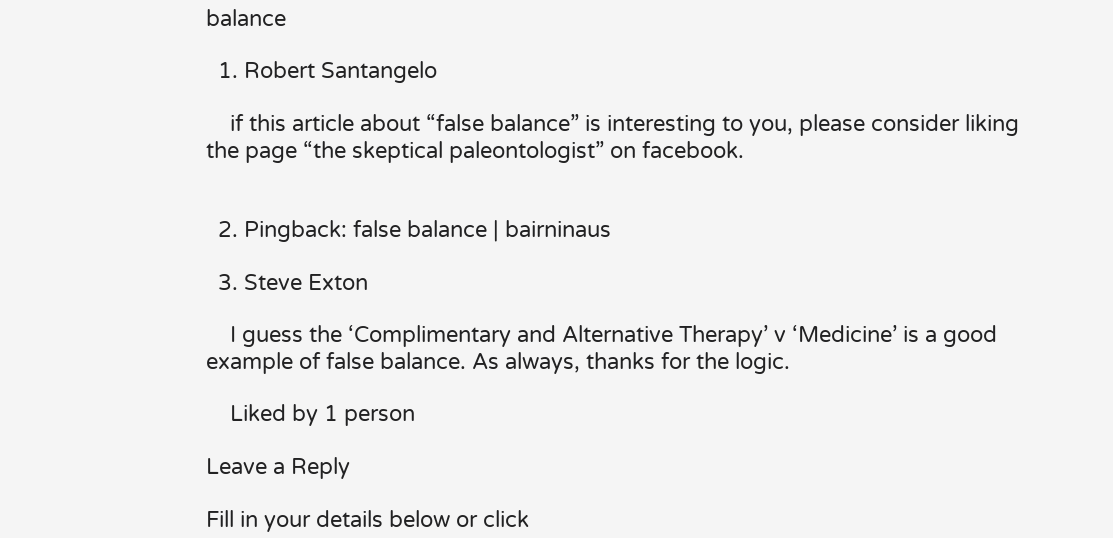balance

  1. Robert Santangelo

    if this article about “false balance” is interesting to you, please consider liking the page “the skeptical paleontologist” on facebook.


  2. Pingback: false balance | bairninaus

  3. Steve Exton

    I guess the ‘Complimentary and Alternative Therapy’ v ‘Medicine’ is a good example of false balance. As always, thanks for the logic.

    Liked by 1 person

Leave a Reply

Fill in your details below or click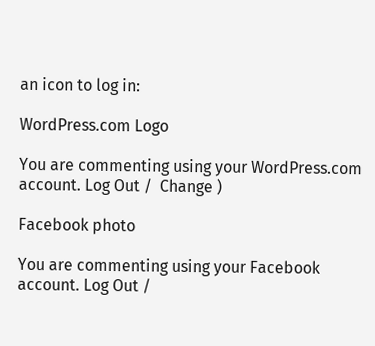an icon to log in:

WordPress.com Logo

You are commenting using your WordPress.com account. Log Out /  Change )

Facebook photo

You are commenting using your Facebook account. Log Out /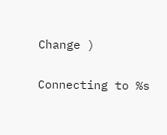Change )

Connecting to %s